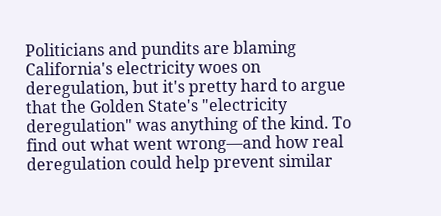Politicians and pundits are blaming California's electricity woes on deregulation, but it's pretty hard to argue that the Golden State's "electricity deregulation" was anything of the kind. To find out what went wrong—and how real deregulation could help prevent similar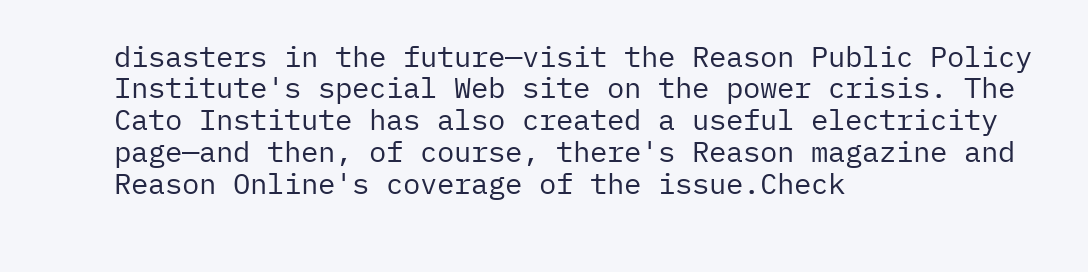disasters in the future—visit the Reason Public Policy Institute's special Web site on the power crisis. The Cato Institute has also created a useful electricity page—and then, of course, there's Reason magazine and Reason Online's coverage of the issue.Check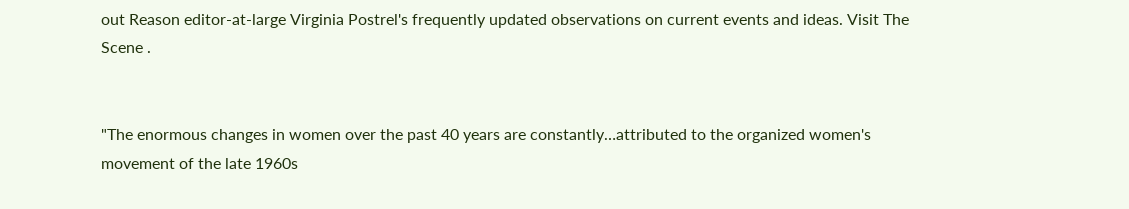out Reason editor-at-large Virginia Postrel's frequently updated observations on current events and ideas. Visit The Scene .


"The enormous changes in women over the past 40 years are constantly…attributed to the organized women's movement of the late 1960s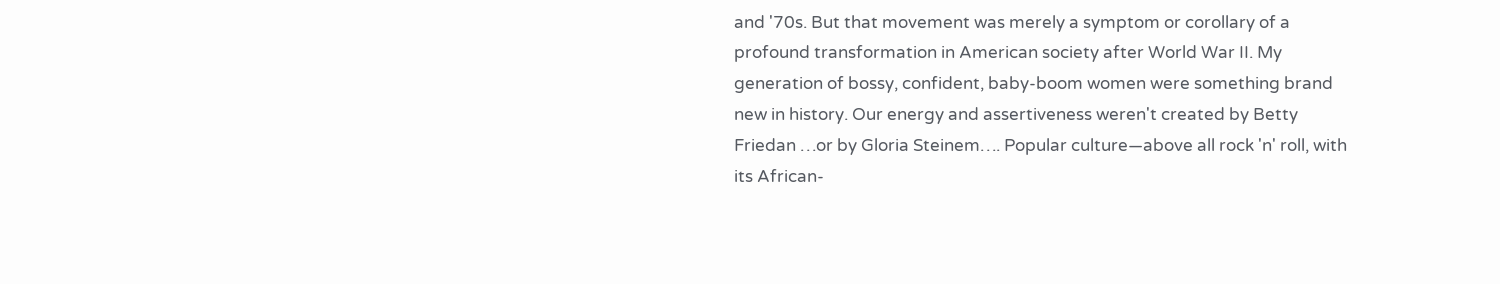and '70s. But that movement was merely a symptom or corollary of a profound transformation in American society after World War II. My generation of bossy, confident, baby-boom women were something brand new in history. Our energy and assertiveness weren't created by Betty Friedan …or by Gloria Steinem…. Popular culture—above all rock 'n' roll, with its African-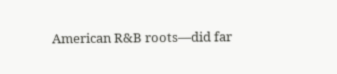American R&B roots—did far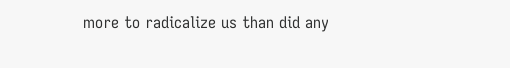more to radicalize us than did any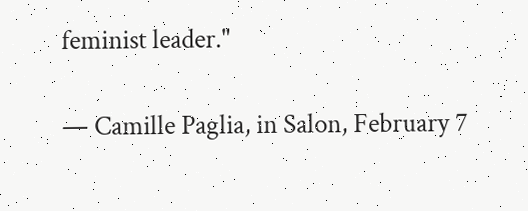feminist leader."

— Camille Paglia, in Salon, February 7